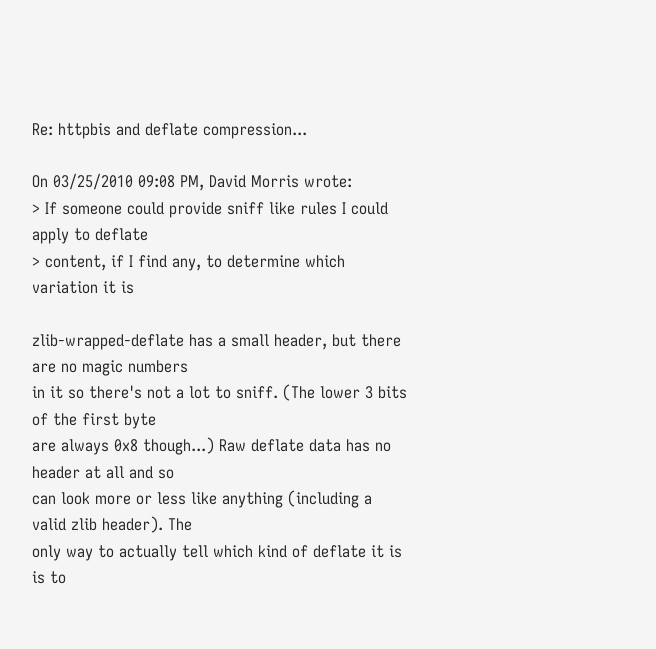Re: httpbis and deflate compression...

On 03/25/2010 09:08 PM, David Morris wrote:
> If someone could provide sniff like rules I could apply to deflate
> content, if I find any, to determine which variation it is

zlib-wrapped-deflate has a small header, but there are no magic numbers
in it so there's not a lot to sniff. (The lower 3 bits of the first byte
are always 0x8 though...) Raw deflate data has no header at all and so
can look more or less like anything (including a valid zlib header). The
only way to actually tell which kind of deflate it is is to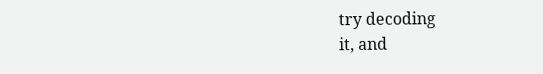try decoding
it, and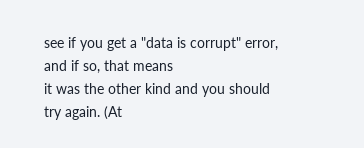see if you get a "data is corrupt" error, and if so, that means
it was the other kind and you should try again. (At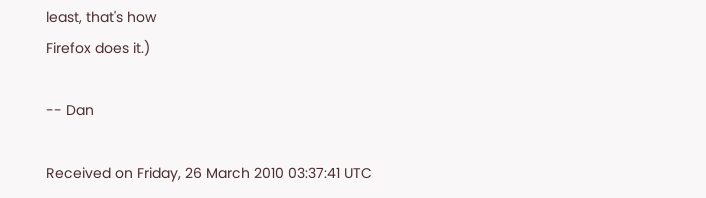least, that's how
Firefox does it.)

-- Dan

Received on Friday, 26 March 2010 03:37:41 UTC